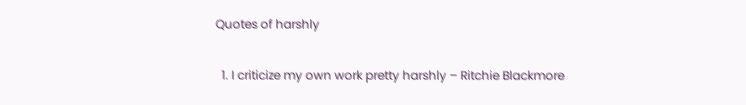Quotes of harshly

  1. I criticize my own work pretty harshly – Ritchie Blackmore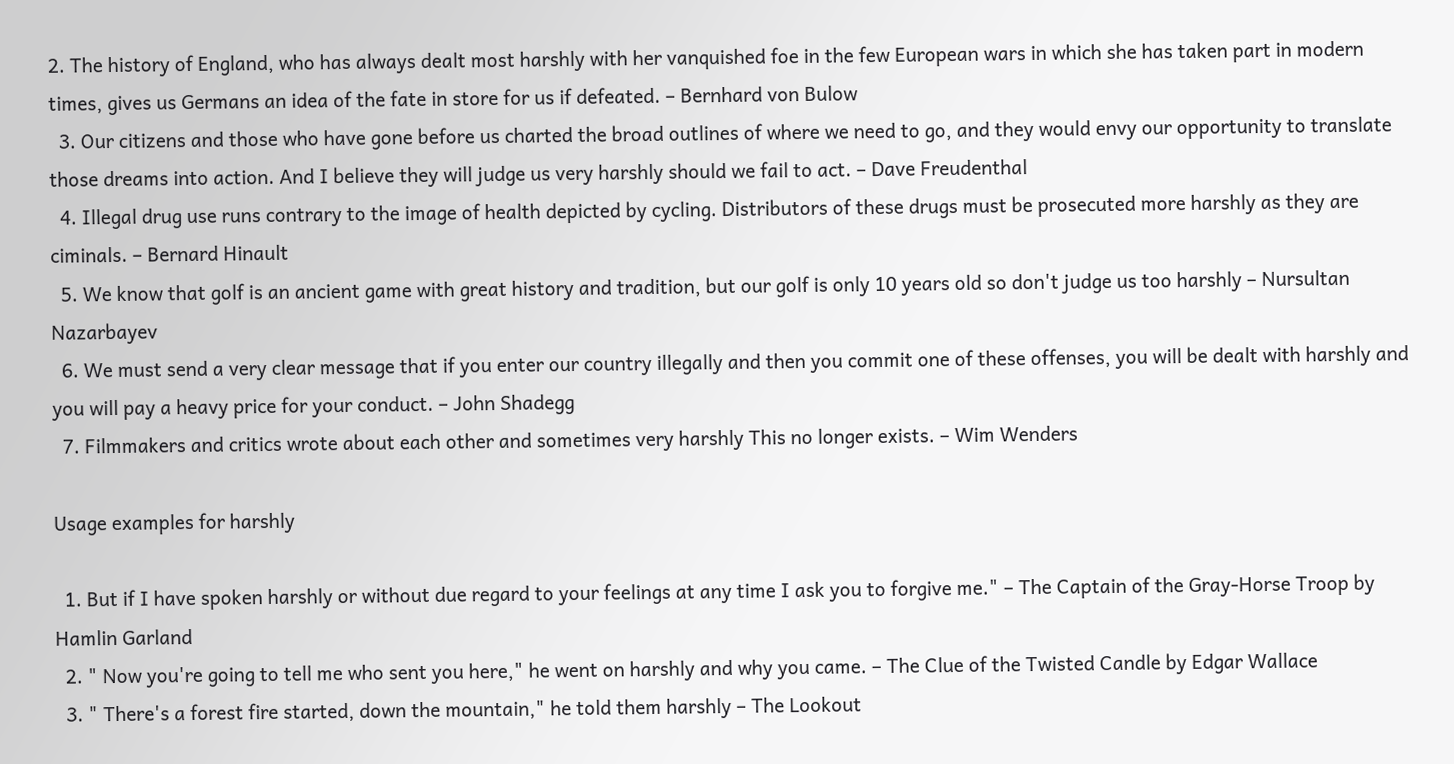2. The history of England, who has always dealt most harshly with her vanquished foe in the few European wars in which she has taken part in modern times, gives us Germans an idea of the fate in store for us if defeated. – Bernhard von Bulow
  3. Our citizens and those who have gone before us charted the broad outlines of where we need to go, and they would envy our opportunity to translate those dreams into action. And I believe they will judge us very harshly should we fail to act. – Dave Freudenthal
  4. Illegal drug use runs contrary to the image of health depicted by cycling. Distributors of these drugs must be prosecuted more harshly as they are ciminals. – Bernard Hinault
  5. We know that golf is an ancient game with great history and tradition, but our golf is only 10 years old so don't judge us too harshly – Nursultan Nazarbayev
  6. We must send a very clear message that if you enter our country illegally and then you commit one of these offenses, you will be dealt with harshly and you will pay a heavy price for your conduct. – John Shadegg
  7. Filmmakers and critics wrote about each other and sometimes very harshly This no longer exists. – Wim Wenders

Usage examples for harshly

  1. But if I have spoken harshly or without due regard to your feelings at any time I ask you to forgive me." – The Captain of the Gray-Horse Troop by Hamlin Garland
  2. " Now you're going to tell me who sent you here," he went on harshly and why you came. – The Clue of the Twisted Candle by Edgar Wallace
  3. " There's a forest fire started, down the mountain," he told them harshly – The Lookout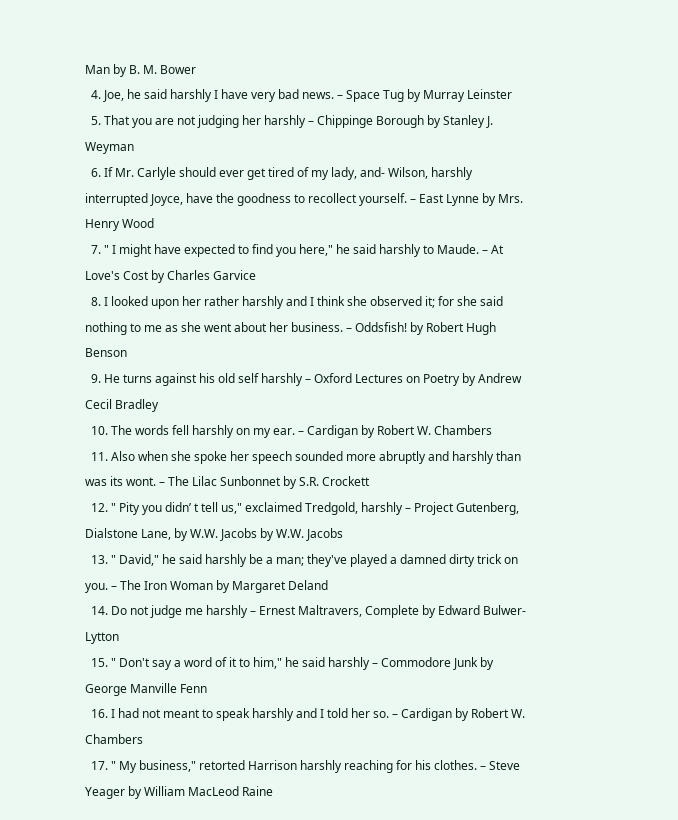Man by B. M. Bower
  4. Joe, he said harshly I have very bad news. – Space Tug by Murray Leinster
  5. That you are not judging her harshly – Chippinge Borough by Stanley J. Weyman
  6. If Mr. Carlyle should ever get tired of my lady, and- Wilson, harshly interrupted Joyce, have the goodness to recollect yourself. – East Lynne by Mrs. Henry Wood
  7. " I might have expected to find you here," he said harshly to Maude. – At Love's Cost by Charles Garvice
  8. I looked upon her rather harshly and I think she observed it; for she said nothing to me as she went about her business. – Oddsfish! by Robert Hugh Benson
  9. He turns against his old self harshly – Oxford Lectures on Poetry by Andrew Cecil Bradley
  10. The words fell harshly on my ear. – Cardigan by Robert W. Chambers
  11. Also when she spoke her speech sounded more abruptly and harshly than was its wont. – The Lilac Sunbonnet by S.R. Crockett
  12. " Pity you didn’ t tell us," exclaimed Tredgold, harshly – Project Gutenberg, Dialstone Lane, by W.W. Jacobs by W.W. Jacobs
  13. " David," he said harshly be a man; they've played a damned dirty trick on you. – The Iron Woman by Margaret Deland
  14. Do not judge me harshly – Ernest Maltravers, Complete by Edward Bulwer-Lytton
  15. " Don't say a word of it to him," he said harshly – Commodore Junk by George Manville Fenn
  16. I had not meant to speak harshly and I told her so. – Cardigan by Robert W. Chambers
  17. " My business," retorted Harrison harshly reaching for his clothes. – Steve Yeager by William MacLeod Raine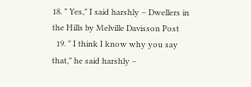18. " Yes," I said harshly – Dwellers in the Hills by Melville Davisson Post
  19. " I think I know why you say that," he said harshly –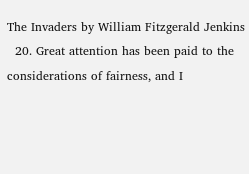The Invaders by William Fitzgerald Jenkins
  20. Great attention has been paid to the considerations of fairness, and I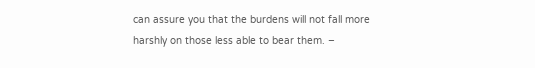can assure you that the burdens will not fall more harshly on those less able to bear them. –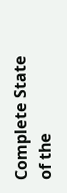Complete State of the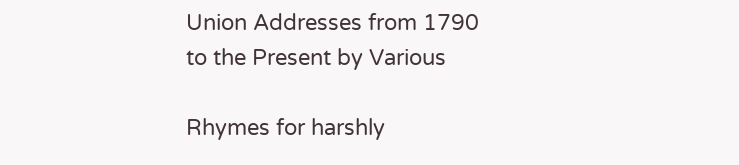Union Addresses from 1790 to the Present by Various

Rhymes for harshly